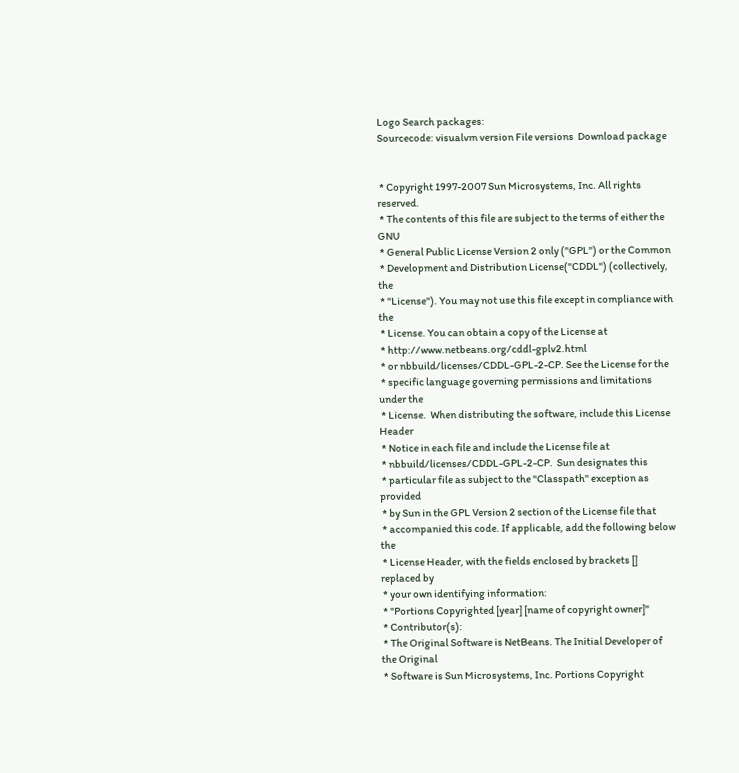Logo Search packages:
Sourcecode: visualvm version File versions  Download package


 * Copyright 1997-2007 Sun Microsystems, Inc. All rights reserved.
 * The contents of this file are subject to the terms of either the GNU
 * General Public License Version 2 only ("GPL") or the Common
 * Development and Distribution License("CDDL") (collectively, the
 * "License"). You may not use this file except in compliance with the
 * License. You can obtain a copy of the License at
 * http://www.netbeans.org/cddl-gplv2.html
 * or nbbuild/licenses/CDDL-GPL-2-CP. See the License for the
 * specific language governing permissions and limitations under the
 * License.  When distributing the software, include this License Header
 * Notice in each file and include the License file at
 * nbbuild/licenses/CDDL-GPL-2-CP.  Sun designates this
 * particular file as subject to the "Classpath" exception as provided
 * by Sun in the GPL Version 2 section of the License file that
 * accompanied this code. If applicable, add the following below the
 * License Header, with the fields enclosed by brackets [] replaced by
 * your own identifying information:
 * "Portions Copyrighted [year] [name of copyright owner]"
 * Contributor(s):
 * The Original Software is NetBeans. The Initial Developer of the Original
 * Software is Sun Microsystems, Inc. Portions Copyright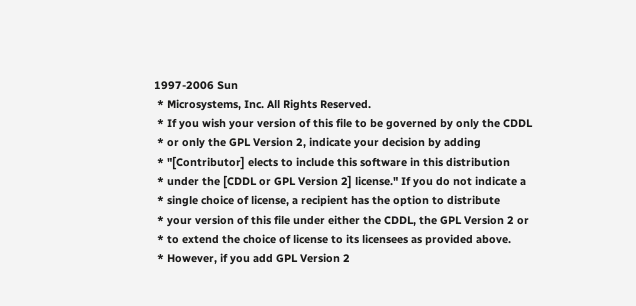1997-2006 Sun
 * Microsystems, Inc. All Rights Reserved.
 * If you wish your version of this file to be governed by only the CDDL
 * or only the GPL Version 2, indicate your decision by adding
 * "[Contributor] elects to include this software in this distribution
 * under the [CDDL or GPL Version 2] license." If you do not indicate a
 * single choice of license, a recipient has the option to distribute
 * your version of this file under either the CDDL, the GPL Version 2 or
 * to extend the choice of license to its licensees as provided above.
 * However, if you add GPL Version 2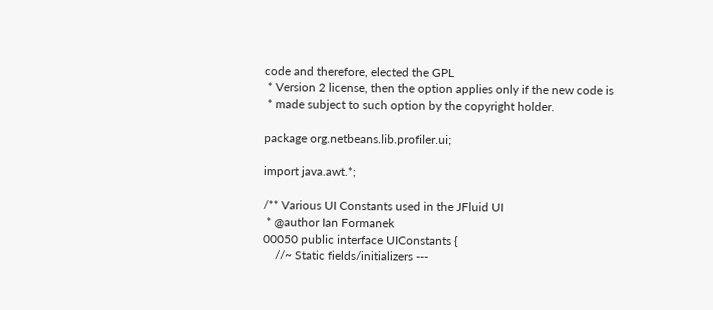code and therefore, elected the GPL
 * Version 2 license, then the option applies only if the new code is
 * made subject to such option by the copyright holder.

package org.netbeans.lib.profiler.ui;

import java.awt.*;

/** Various UI Constants used in the JFluid UI
 * @author Ian Formanek
00050 public interface UIConstants {
    //~ Static fields/initializers ---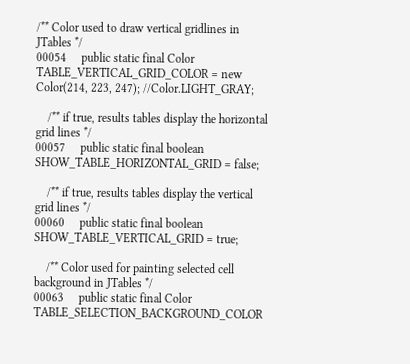/** Color used to draw vertical gridlines in JTables */
00054     public static final Color TABLE_VERTICAL_GRID_COLOR = new Color(214, 223, 247); //Color.LIGHT_GRAY;

    /** if true, results tables display the horizontal grid lines */
00057     public static final boolean SHOW_TABLE_HORIZONTAL_GRID = false;

    /** if true, results tables display the vertical grid lines */
00060     public static final boolean SHOW_TABLE_VERTICAL_GRID = true;

    /** Color used for painting selected cell background in JTables */
00063     public static final Color TABLE_SELECTION_BACKGROUND_COLOR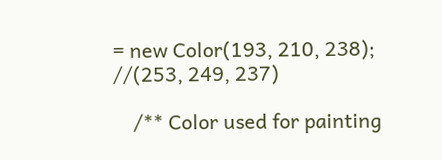= new Color(193, 210, 238); //(253, 249, 237)

    /** Color used for painting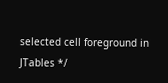selected cell foreground in JTables */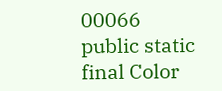00066     public static final Color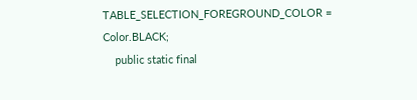TABLE_SELECTION_FOREGROUND_COLOR = Color.BLACK;
    public static final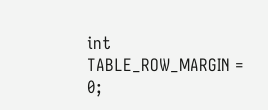int TABLE_ROW_MARGIN = 0;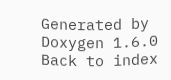Generated by  Doxygen 1.6.0   Back to index